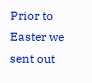Prior to Easter we sent out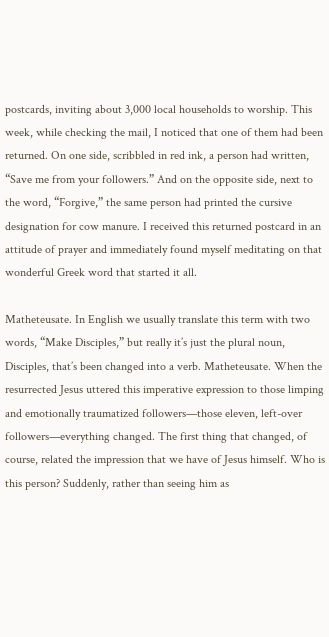postcards, inviting about 3,000 local households to worship. This week, while checking the mail, I noticed that one of them had been returned. On one side, scribbled in red ink, a person had written, “Save me from your followers.” And on the opposite side, next to the word, “Forgive,” the same person had printed the cursive designation for cow manure. I received this returned postcard in an attitude of prayer and immediately found myself meditating on that wonderful Greek word that started it all.

Matheteusate. In English we usually translate this term with two words, “Make Disciples,” but really it’s just the plural noun, Disciples, that’s been changed into a verb. Matheteusate. When the resurrected Jesus uttered this imperative expression to those limping and emotionally traumatized followers—those eleven, left-over followers—everything changed. The first thing that changed, of course, related the impression that we have of Jesus himself. Who is this person? Suddenly, rather than seeing him as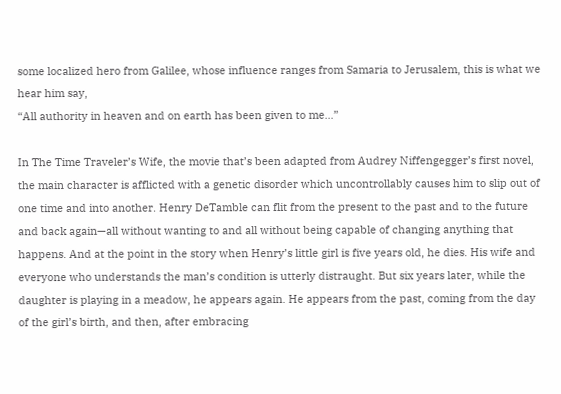some localized hero from Galilee, whose influence ranges from Samaria to Jerusalem, this is what we hear him say,
“All authority in heaven and on earth has been given to me…”

In The Time Traveler’s Wife, the movie that’s been adapted from Audrey Niffengegger’s first novel, the main character is afflicted with a genetic disorder which uncontrollably causes him to slip out of one time and into another. Henry DeTamble can flit from the present to the past and to the future and back again—all without wanting to and all without being capable of changing anything that happens. And at the point in the story when Henry’s little girl is five years old, he dies. His wife and everyone who understands the man’s condition is utterly distraught. But six years later, while the daughter is playing in a meadow, he appears again. He appears from the past, coming from the day of the girl’s birth, and then, after embracing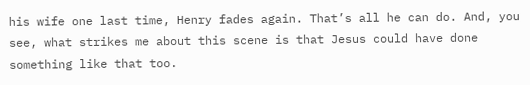his wife one last time, Henry fades again. That’s all he can do. And, you see, what strikes me about this scene is that Jesus could have done something like that too.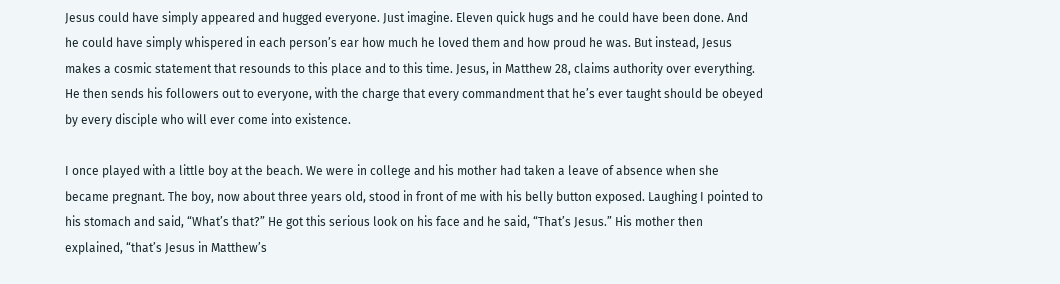Jesus could have simply appeared and hugged everyone. Just imagine. Eleven quick hugs and he could have been done. And he could have simply whispered in each person’s ear how much he loved them and how proud he was. But instead, Jesus makes a cosmic statement that resounds to this place and to this time. Jesus, in Matthew 28, claims authority over everything. He then sends his followers out to everyone, with the charge that every commandment that he’s ever taught should be obeyed by every disciple who will ever come into existence.

I once played with a little boy at the beach. We were in college and his mother had taken a leave of absence when she became pregnant. The boy, now about three years old, stood in front of me with his belly button exposed. Laughing I pointed to his stomach and said, “What’s that?” He got this serious look on his face and he said, “That’s Jesus.” His mother then explained, “that’s Jesus in Matthew’s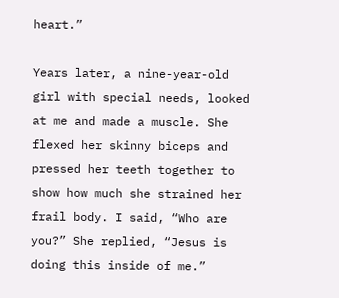heart.”

Years later, a nine-year-old girl with special needs, looked at me and made a muscle. She flexed her skinny biceps and pressed her teeth together to show how much she strained her frail body. I said, “Who are you?” She replied, “Jesus is doing this inside of me.”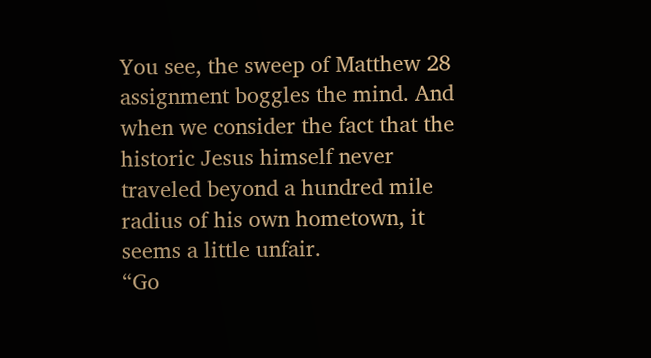You see, the sweep of Matthew 28 assignment boggles the mind. And when we consider the fact that the historic Jesus himself never traveled beyond a hundred mile radius of his own hometown, it seems a little unfair.
“Go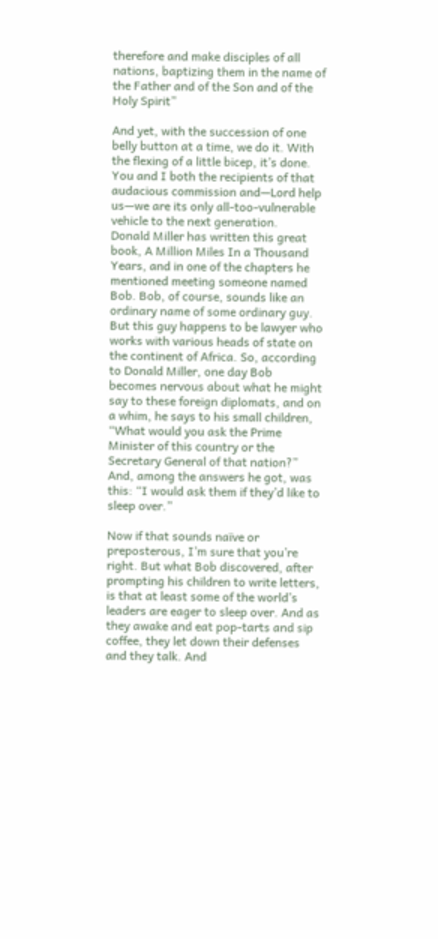therefore and make disciples of all nations, baptizing them in the name of the Father and of the Son and of the Holy Spirit”

And yet, with the succession of one belly button at a time, we do it. With the flexing of a little bicep, it’s done. You and I both the recipients of that audacious commission and—Lord help us—we are its only all-too-vulnerable vehicle to the next generation.
Donald Miller has written this great book, A Million Miles In a Thousand Years, and in one of the chapters he mentioned meeting someone named Bob. Bob, of course, sounds like an ordinary name of some ordinary guy. But this guy happens to be lawyer who works with various heads of state on the continent of Africa. So, according to Donald Miller, one day Bob becomes nervous about what he might say to these foreign diplomats, and on a whim, he says to his small children, “What would you ask the Prime Minister of this country or the Secretary General of that nation?” And, among the answers he got, was this: “I would ask them if they’d like to sleep over.”

Now if that sounds naïve or preposterous, I’m sure that you’re right. But what Bob discovered, after prompting his children to write letters, is that at least some of the world’s leaders are eager to sleep over. And as they awake and eat pop-tarts and sip coffee, they let down their defenses and they talk. And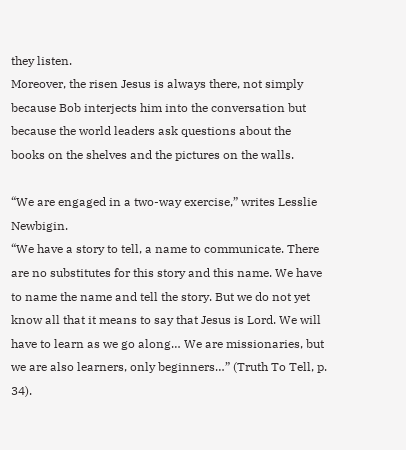they listen.
Moreover, the risen Jesus is always there, not simply because Bob interjects him into the conversation but because the world leaders ask questions about the books on the shelves and the pictures on the walls.

“We are engaged in a two-way exercise,” writes Lesslie Newbigin.
“We have a story to tell, a name to communicate. There are no substitutes for this story and this name. We have to name the name and tell the story. But we do not yet know all that it means to say that Jesus is Lord. We will have to learn as we go along… We are missionaries, but we are also learners, only beginners…” (Truth To Tell, p. 34).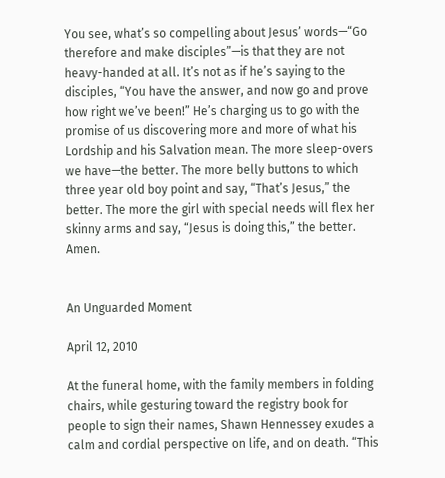You see, what’s so compelling about Jesus’ words—“Go therefore and make disciples”—is that they are not heavy-handed at all. It’s not as if he’s saying to the disciples, “You have the answer, and now go and prove how right we’ve been!” He’s charging us to go with the promise of us discovering more and more of what his Lordship and his Salvation mean. The more sleep-overs we have—the better. The more belly buttons to which three year old boy point and say, “That’s Jesus,” the better. The more the girl with special needs will flex her skinny arms and say, “Jesus is doing this,” the better. Amen.


An Unguarded Moment

April 12, 2010

At the funeral home, with the family members in folding chairs, while gesturing toward the registry book for people to sign their names, Shawn Hennessey exudes a calm and cordial perspective on life, and on death. “This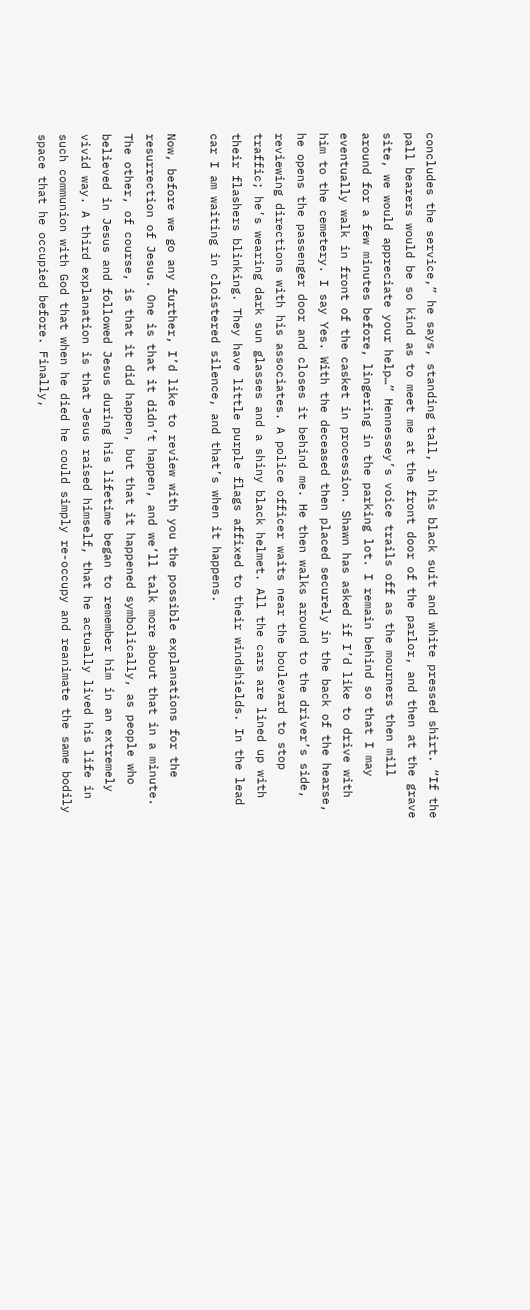concludes the service,” he says, standing tall, in his black suit and white pressed shirt. “If the pall bearers would be so kind as to meet me at the front door of the parlor, and then at the grave site, we would appreciate your help…” Hennessey’s voice trails off as the mourners then mill around for a few minutes before, lingering in the parking lot. I remain behind so that I may eventually walk in front of the casket in procession. Shawn has asked if I’d like to drive with him to the cemetery. I say Yes. With the deceased then placed securely in the back of the hearse, he opens the passenger door and closes it behind me. He then walks around to the driver’s side, reviewing directions with his associates. A police officer waits near the boulevard to stop traffic; he’s wearing dark sun glasses and a shiny black helmet. All the cars are lined up with their flashers blinking. They have little purple flags affixed to their windshields. In the lead car I am waiting in cloistered silence, and that’s when it happens.

Now, before we go any further, I’d like to review with you the possible explanations for the resurrection of Jesus. One is that it didn’t happen, and we’ll talk more about that in a minute. The other, of course, is that it did happen, but that it happened symbolically, as people who believed in Jesus and followed Jesus during his lifetime began to remember him in an extremely vivid way. A third explanation is that Jesus raised himself, that he actually lived his life in such communion with God that when he died he could simply re-occupy and reanimate the same bodily space that he occupied before. Finally,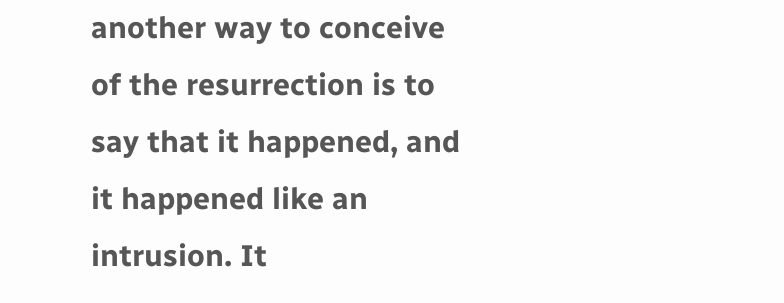another way to conceive of the resurrection is to say that it happened, and it happened like an intrusion. It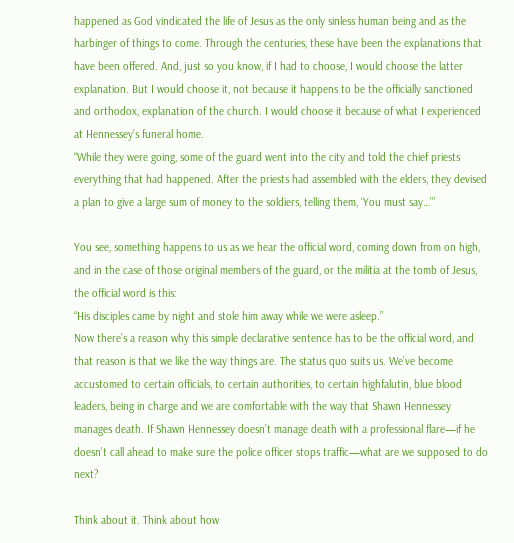happened as God vindicated the life of Jesus as the only sinless human being and as the harbinger of things to come. Through the centuries, these have been the explanations that have been offered. And, just so you know, if I had to choose, I would choose the latter explanation. But I would choose it, not because it happens to be the officially sanctioned and orthodox, explanation of the church. I would choose it because of what I experienced at Hennessey’s funeral home.
“While they were going, some of the guard went into the city and told the chief priests everything that had happened. After the priests had assembled with the elders, they devised a plan to give a large sum of money to the soldiers, telling them, ‘You must say…’”

You see, something happens to us as we hear the official word, coming down from on high, and in the case of those original members of the guard, or the militia at the tomb of Jesus, the official word is this:
“His disciples came by night and stole him away while we were asleep.”
Now there’s a reason why this simple declarative sentence has to be the official word, and that reason is that we like the way things are. The status quo suits us. We’ve become accustomed to certain officials, to certain authorities, to certain highfalutin, blue blood leaders, being in charge and we are comfortable with the way that Shawn Hennessey manages death. If Shawn Hennessey doesn’t manage death with a professional flare—if he doesn’t call ahead to make sure the police officer stops traffic—what are we supposed to do next?

Think about it. Think about how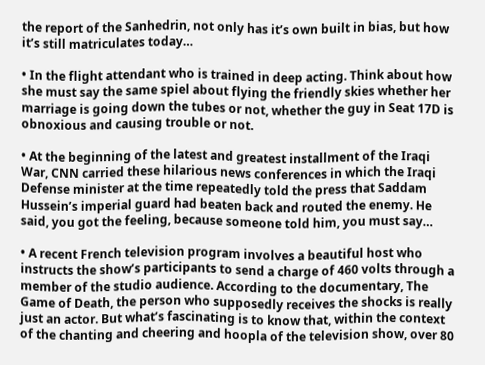the report of the Sanhedrin, not only has it’s own built in bias, but how it’s still matriculates today…

• In the flight attendant who is trained in deep acting. Think about how she must say the same spiel about flying the friendly skies whether her marriage is going down the tubes or not, whether the guy in Seat 17D is obnoxious and causing trouble or not.

• At the beginning of the latest and greatest installment of the Iraqi War, CNN carried these hilarious news conferences in which the Iraqi Defense minister at the time repeatedly told the press that Saddam Hussein’s imperial guard had beaten back and routed the enemy. He said, you got the feeling, because someone told him, you must say…

• A recent French television program involves a beautiful host who instructs the show’s participants to send a charge of 460 volts through a member of the studio audience. According to the documentary, The Game of Death, the person who supposedly receives the shocks is really just an actor. But what’s fascinating is to know that, within the context of the chanting and cheering and hoopla of the television show, over 80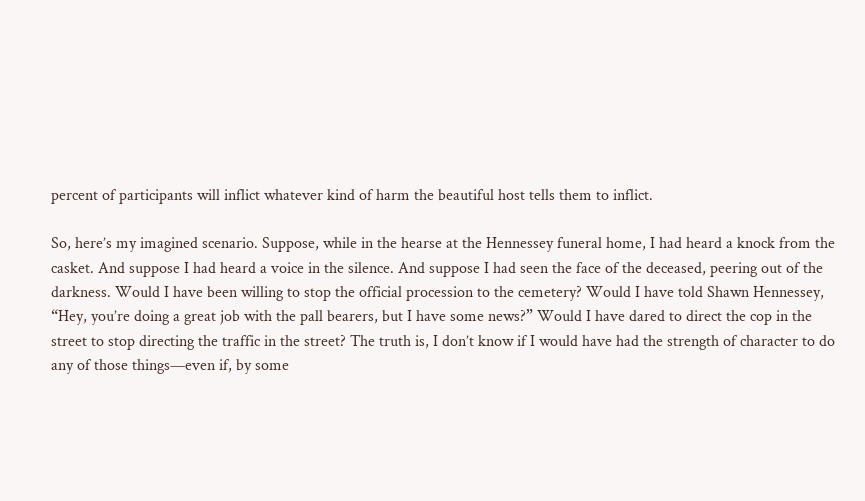percent of participants will inflict whatever kind of harm the beautiful host tells them to inflict.

So, here’s my imagined scenario. Suppose, while in the hearse at the Hennessey funeral home, I had heard a knock from the casket. And suppose I had heard a voice in the silence. And suppose I had seen the face of the deceased, peering out of the darkness. Would I have been willing to stop the official procession to the cemetery? Would I have told Shawn Hennessey, “Hey, you’re doing a great job with the pall bearers, but I have some news?” Would I have dared to direct the cop in the street to stop directing the traffic in the street? The truth is, I don’t know if I would have had the strength of character to do any of those things—even if, by some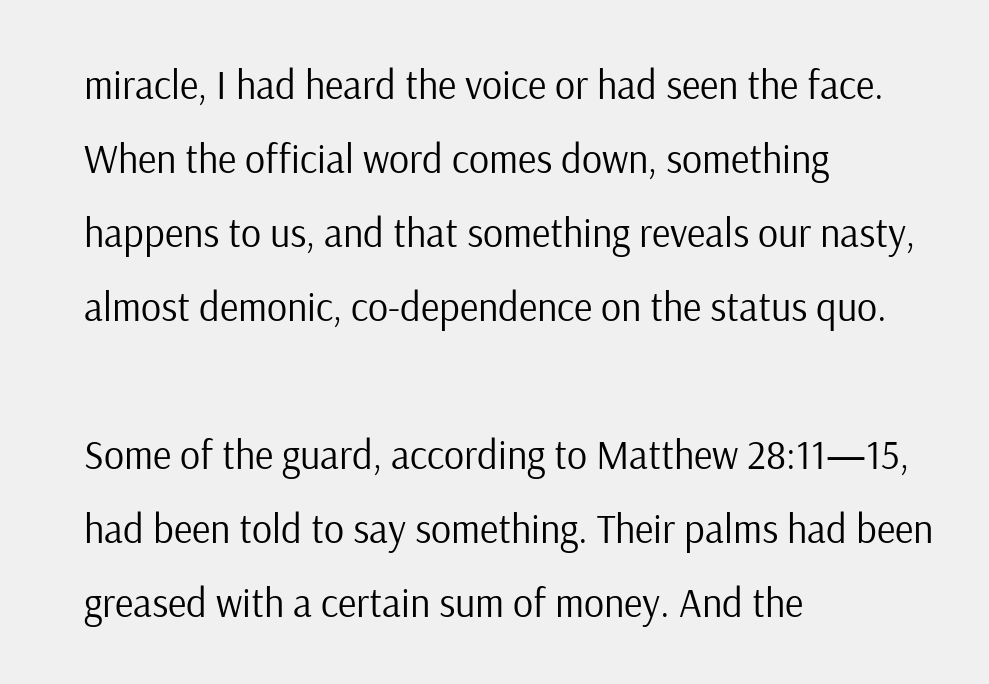miracle, I had heard the voice or had seen the face. When the official word comes down, something happens to us, and that something reveals our nasty, almost demonic, co-dependence on the status quo.

Some of the guard, according to Matthew 28:11—15, had been told to say something. Their palms had been greased with a certain sum of money. And the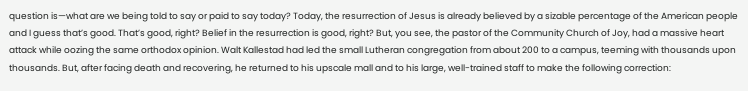question is—what are we being told to say or paid to say today? Today, the resurrection of Jesus is already believed by a sizable percentage of the American people and I guess that’s good. That’s good, right? Belief in the resurrection is good, right? But, you see, the pastor of the Community Church of Joy, had a massive heart attack while oozing the same orthodox opinion. Walt Kallestad had led the small Lutheran congregation from about 200 to a campus, teeming with thousands upon thousands. But, after facing death and recovering, he returned to his upscale mall and to his large, well-trained staff to make the following correction: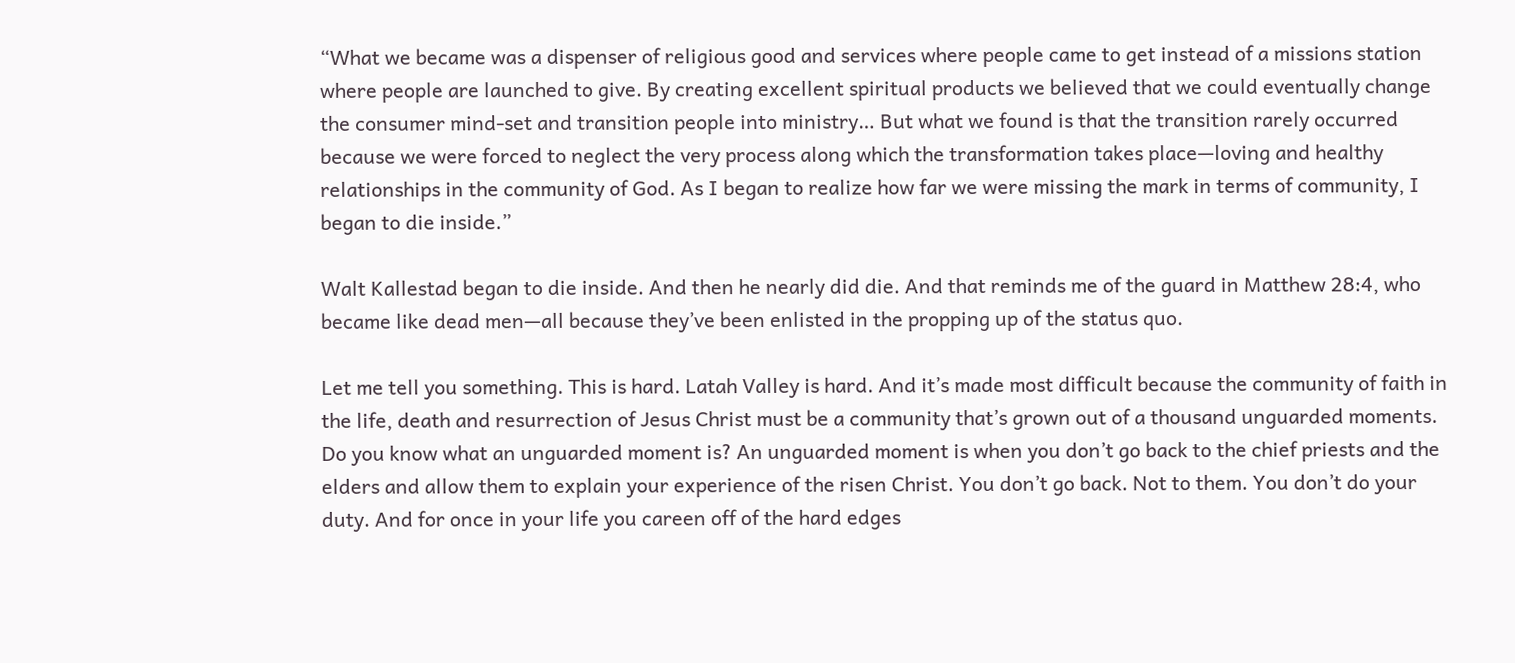“What we became was a dispenser of religious good and services where people came to get instead of a missions station where people are launched to give. By creating excellent spiritual products we believed that we could eventually change the consumer mind-set and transition people into ministry… But what we found is that the transition rarely occurred because we were forced to neglect the very process along which the transformation takes place—loving and healthy relationships in the community of God. As I began to realize how far we were missing the mark in terms of community, I began to die inside.”

Walt Kallestad began to die inside. And then he nearly did die. And that reminds me of the guard in Matthew 28:4, who became like dead men—all because they’ve been enlisted in the propping up of the status quo.

Let me tell you something. This is hard. Latah Valley is hard. And it’s made most difficult because the community of faith in the life, death and resurrection of Jesus Christ must be a community that’s grown out of a thousand unguarded moments. Do you know what an unguarded moment is? An unguarded moment is when you don’t go back to the chief priests and the elders and allow them to explain your experience of the risen Christ. You don’t go back. Not to them. You don’t do your duty. And for once in your life you careen off of the hard edges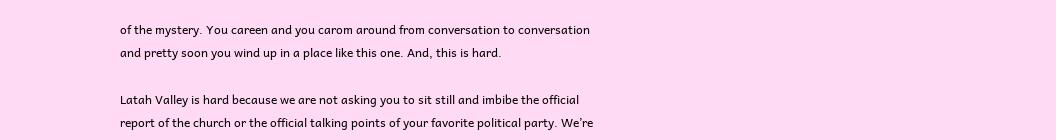of the mystery. You careen and you carom around from conversation to conversation and pretty soon you wind up in a place like this one. And, this is hard.

Latah Valley is hard because we are not asking you to sit still and imbibe the official report of the church or the official talking points of your favorite political party. We’re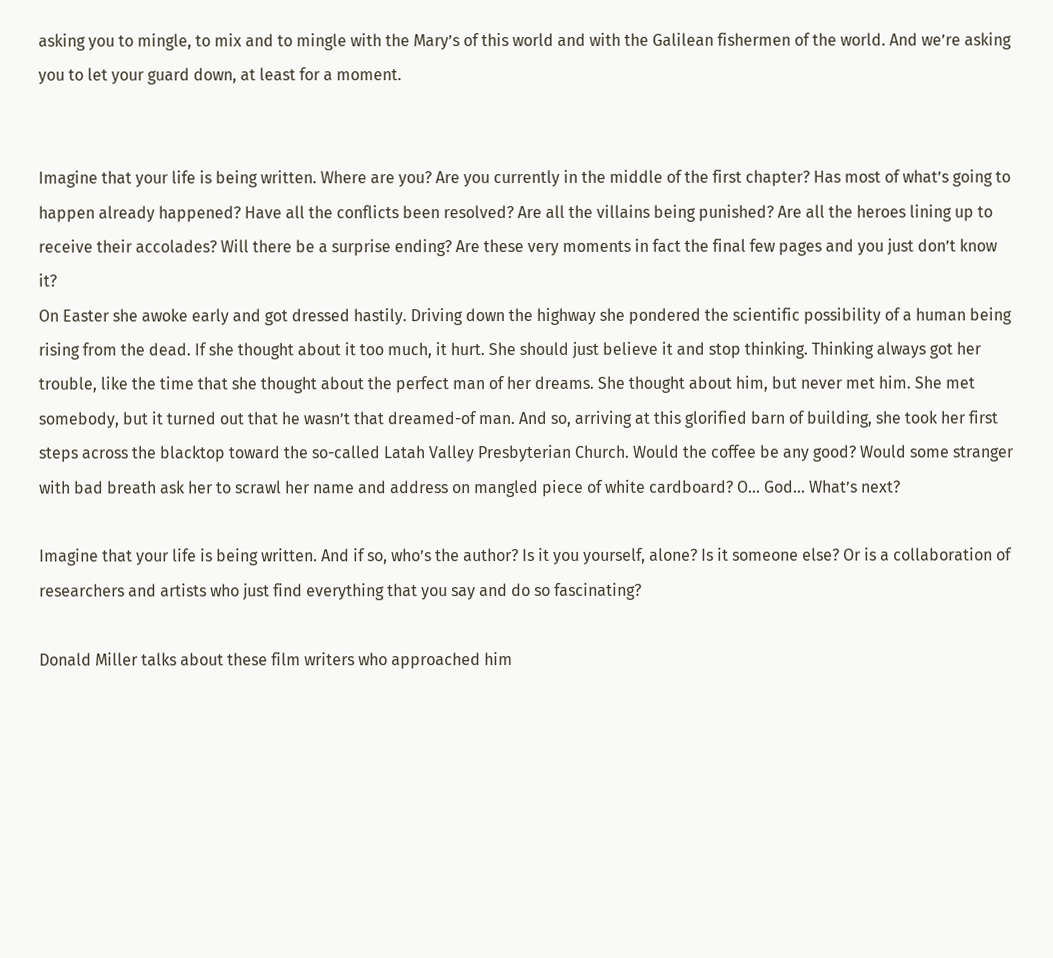asking you to mingle, to mix and to mingle with the Mary’s of this world and with the Galilean fishermen of the world. And we’re asking you to let your guard down, at least for a moment.


Imagine that your life is being written. Where are you? Are you currently in the middle of the first chapter? Has most of what’s going to happen already happened? Have all the conflicts been resolved? Are all the villains being punished? Are all the heroes lining up to receive their accolades? Will there be a surprise ending? Are these very moments in fact the final few pages and you just don’t know it?
On Easter she awoke early and got dressed hastily. Driving down the highway she pondered the scientific possibility of a human being rising from the dead. If she thought about it too much, it hurt. She should just believe it and stop thinking. Thinking always got her trouble, like the time that she thought about the perfect man of her dreams. She thought about him, but never met him. She met somebody, but it turned out that he wasn’t that dreamed-of man. And so, arriving at this glorified barn of building, she took her first steps across the blacktop toward the so-called Latah Valley Presbyterian Church. Would the coffee be any good? Would some stranger with bad breath ask her to scrawl her name and address on mangled piece of white cardboard? O… God… What’s next?

Imagine that your life is being written. And if so, who’s the author? Is it you yourself, alone? Is it someone else? Or is a collaboration of researchers and artists who just find everything that you say and do so fascinating?

Donald Miller talks about these film writers who approached him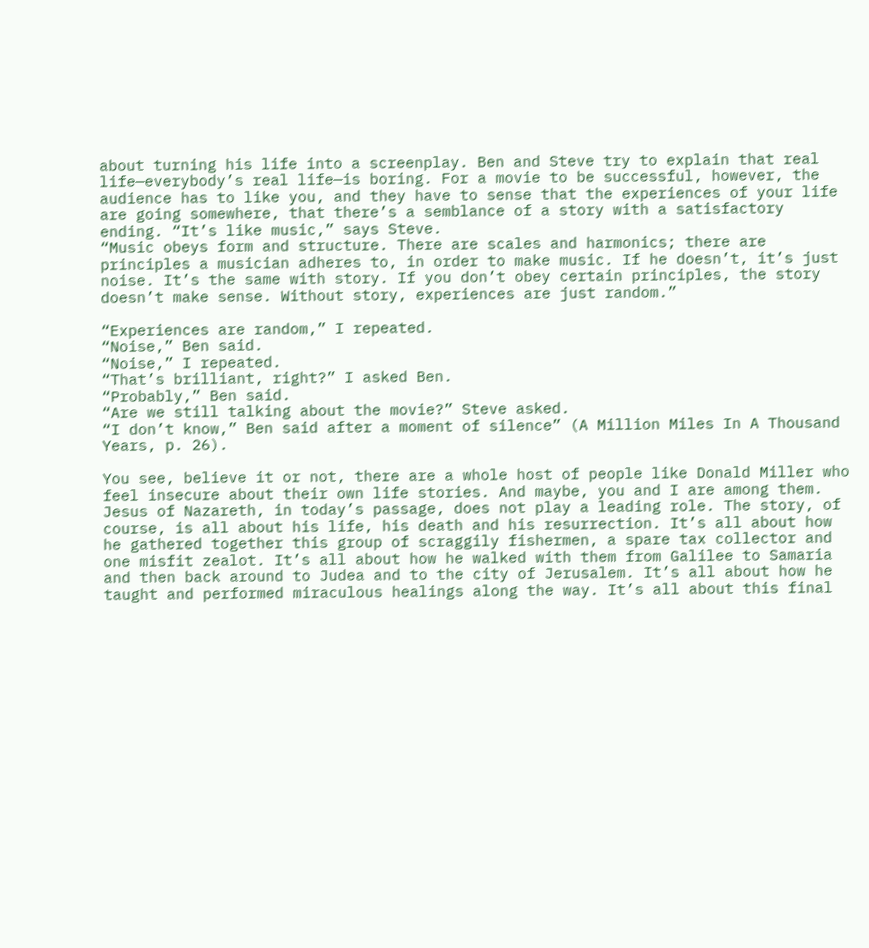about turning his life into a screenplay. Ben and Steve try to explain that real life—everybody’s real life—is boring. For a movie to be successful, however, the audience has to like you, and they have to sense that the experiences of your life are going somewhere, that there’s a semblance of a story with a satisfactory ending. “It’s like music,” says Steve.
“Music obeys form and structure. There are scales and harmonics; there are principles a musician adheres to, in order to make music. If he doesn’t, it’s just noise. It’s the same with story. If you don’t obey certain principles, the story doesn’t make sense. Without story, experiences are just random.”

“Experiences are random,” I repeated.
“Noise,” Ben said.
“Noise,” I repeated.
“That’s brilliant, right?” I asked Ben.
“Probably,” Ben said.
“Are we still talking about the movie?” Steve asked.
“I don’t know,” Ben said after a moment of silence” (A Million Miles In A Thousand Years, p. 26).

You see, believe it or not, there are a whole host of people like Donald Miller who feel insecure about their own life stories. And maybe, you and I are among them.
Jesus of Nazareth, in today’s passage, does not play a leading role. The story, of course, is all about his life, his death and his resurrection. It’s all about how he gathered together this group of scraggily fishermen, a spare tax collector and one misfit zealot. It’s all about how he walked with them from Galilee to Samaria and then back around to Judea and to the city of Jerusalem. It’s all about how he taught and performed miraculous healings along the way. It’s all about this final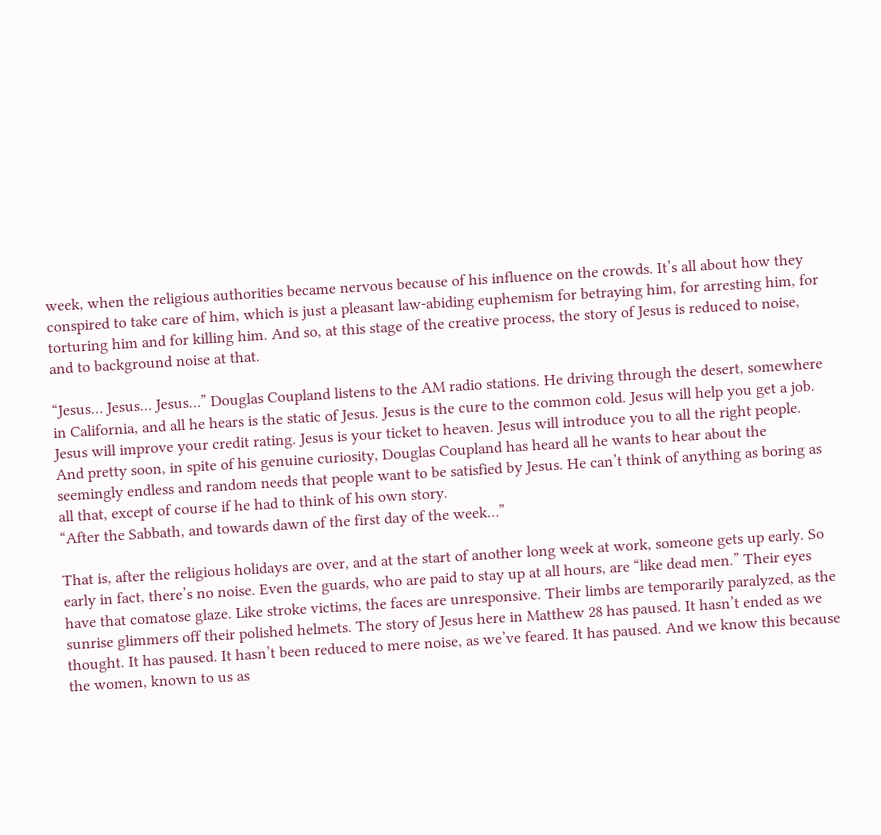week, when the religious authorities became nervous because of his influence on the crowds. It’s all about how they conspired to take care of him, which is just a pleasant law-abiding euphemism for betraying him, for arresting him, for torturing him and for killing him. And so, at this stage of the creative process, the story of Jesus is reduced to noise, and to background noise at that.

“Jesus… Jesus… Jesus…” Douglas Coupland listens to the AM radio stations. He driving through the desert, somewhere in California, and all he hears is the static of Jesus. Jesus is the cure to the common cold. Jesus will help you get a job. Jesus will improve your credit rating. Jesus is your ticket to heaven. Jesus will introduce you to all the right people. And pretty soon, in spite of his genuine curiosity, Douglas Coupland has heard all he wants to hear about the seemingly endless and random needs that people want to be satisfied by Jesus. He can’t think of anything as boring as all that, except of course if he had to think of his own story.
“After the Sabbath, and towards dawn of the first day of the week…”

That is, after the religious holidays are over, and at the start of another long week at work, someone gets up early. So early in fact, there’s no noise. Even the guards, who are paid to stay up at all hours, are “like dead men.” Their eyes have that comatose glaze. Like stroke victims, the faces are unresponsive. Their limbs are temporarily paralyzed, as the sunrise glimmers off their polished helmets. The story of Jesus here in Matthew 28 has paused. It hasn’t ended as we thought. It has paused. It hasn’t been reduced to mere noise, as we’ve feared. It has paused. And we know this because the women, known to us as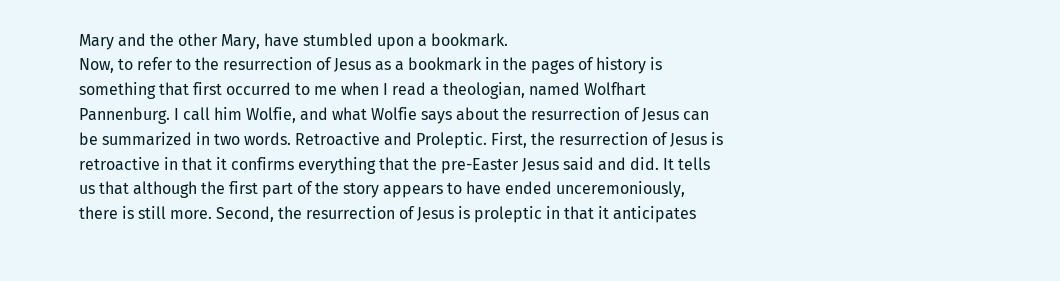Mary and the other Mary, have stumbled upon a bookmark.
Now, to refer to the resurrection of Jesus as a bookmark in the pages of history is something that first occurred to me when I read a theologian, named Wolfhart Pannenburg. I call him Wolfie, and what Wolfie says about the resurrection of Jesus can be summarized in two words. Retroactive and Proleptic. First, the resurrection of Jesus is retroactive in that it confirms everything that the pre-Easter Jesus said and did. It tells us that although the first part of the story appears to have ended unceremoniously, there is still more. Second, the resurrection of Jesus is proleptic in that it anticipates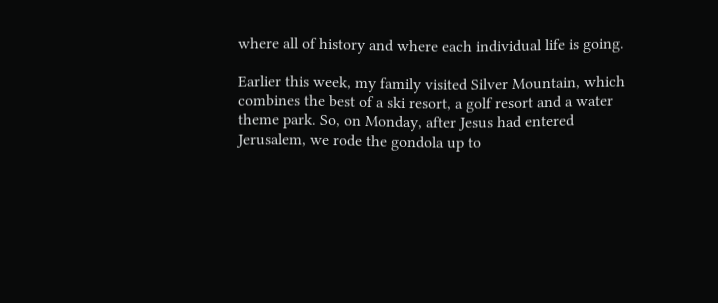where all of history and where each individual life is going.

Earlier this week, my family visited Silver Mountain, which combines the best of a ski resort, a golf resort and a water theme park. So, on Monday, after Jesus had entered Jerusalem, we rode the gondola up to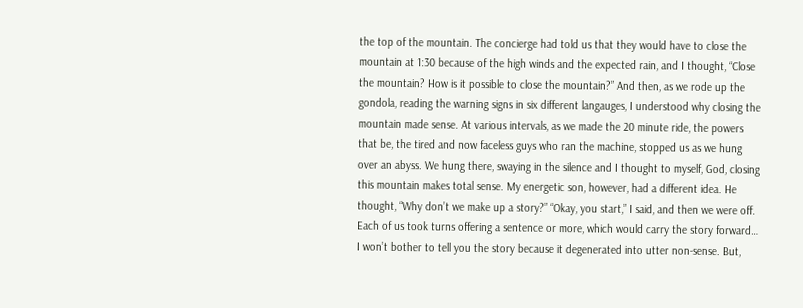the top of the mountain. The concierge had told us that they would have to close the mountain at 1:30 because of the high winds and the expected rain, and I thought, “Close the mountain? How is it possible to close the mountain?” And then, as we rode up the gondola, reading the warning signs in six different langauges, I understood why closing the mountain made sense. At various intervals, as we made the 20 minute ride, the powers that be, the tired and now faceless guys who ran the machine, stopped us as we hung over an abyss. We hung there, swaying in the silence and I thought to myself, God, closing this mountain makes total sense. My energetic son, however, had a different idea. He thought, “Why don’t we make up a story?” “Okay, you start,” I said, and then we were off. Each of us took turns offering a sentence or more, which would carry the story forward… I won’t bother to tell you the story because it degenerated into utter non-sense. But,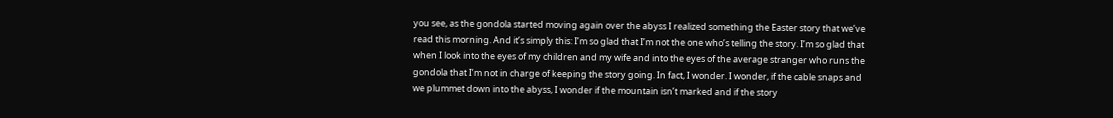you see, as the gondola started moving again over the abyss I realized something the Easter story that we’ve read this morning. And it’s simply this: I’m so glad that I’m not the one who’s telling the story. I’m so glad that when I look into the eyes of my children and my wife and into the eyes of the average stranger who runs the gondola that I’m not in charge of keeping the story going. In fact, I wonder. I wonder, if the cable snaps and we plummet down into the abyss, I wonder if the mountain isn’t marked and if the story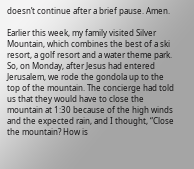doesn’t continue after a brief pause. Amen.

Earlier this week, my family visited Silver Mountain, which combines the best of a ski resort, a golf resort and a water theme park. So, on Monday, after Jesus had entered Jerusalem, we rode the gondola up to the top of the mountain. The concierge had told us that they would have to close the mountain at 1:30 because of the high winds and the expected rain, and I thought, “Close the mountain? How is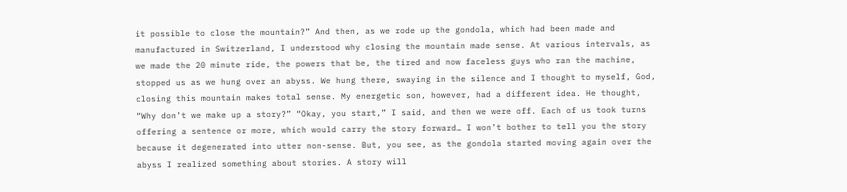it possible to close the mountain?” And then, as we rode up the gondola, which had been made and manufactured in Switzerland, I understood why closing the mountain made sense. At various intervals, as we made the 20 minute ride, the powers that be, the tired and now faceless guys who ran the machine, stopped us as we hung over an abyss. We hung there, swaying in the silence and I thought to myself, God, closing this mountain makes total sense. My energetic son, however, had a different idea. He thought, “Why don’t we make up a story?” “Okay, you start,” I said, and then we were off. Each of us took turns offering a sentence or more, which would carry the story forward… I won’t bother to tell you the story because it degenerated into utter non-sense. But, you see, as the gondola started moving again over the abyss I realized something about stories. A story will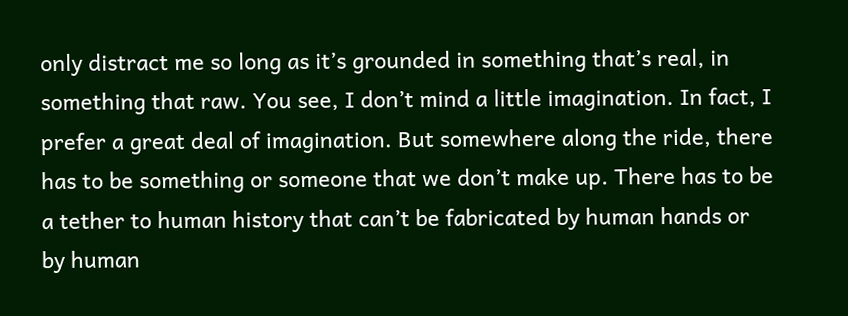only distract me so long as it’s grounded in something that’s real, in something that raw. You see, I don’t mind a little imagination. In fact, I prefer a great deal of imagination. But somewhere along the ride, there has to be something or someone that we don’t make up. There has to be a tether to human history that can’t be fabricated by human hands or by human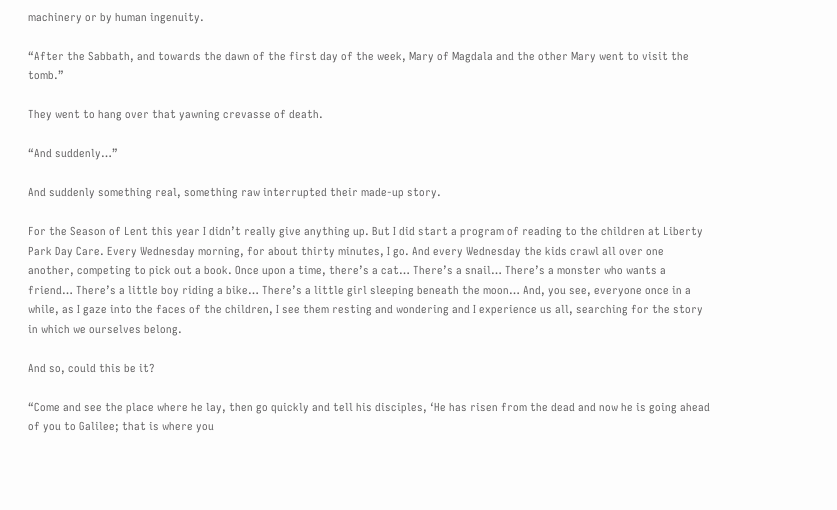machinery or by human ingenuity.

“After the Sabbath, and towards the dawn of the first day of the week, Mary of Magdala and the other Mary went to visit the tomb.”

They went to hang over that yawning crevasse of death.

“And suddenly…”

And suddenly something real, something raw interrupted their made-up story.

For the Season of Lent this year I didn’t really give anything up. But I did start a program of reading to the children at Liberty Park Day Care. Every Wednesday morning, for about thirty minutes, I go. And every Wednesday the kids crawl all over one another, competing to pick out a book. Once upon a time, there’s a cat… There’s a snail… There’s a monster who wants a friend… There’s a little boy riding a bike… There’s a little girl sleeping beneath the moon… And, you see, everyone once in a while, as I gaze into the faces of the children, I see them resting and wondering and I experience us all, searching for the story in which we ourselves belong.

And so, could this be it?

“Come and see the place where he lay, then go quickly and tell his disciples, ‘He has risen from the dead and now he is going ahead of you to Galilee; that is where you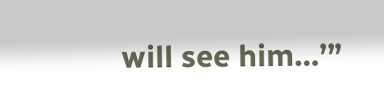will see him…’”